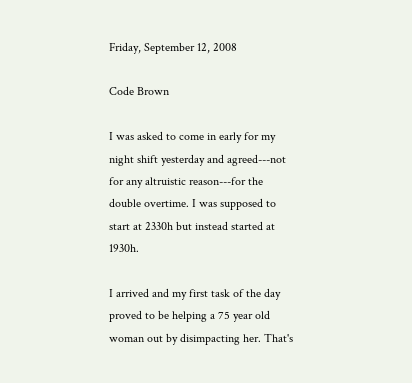Friday, September 12, 2008

Code Brown

I was asked to come in early for my night shift yesterday and agreed---not for any altruistic reason---for the double overtime. I was supposed to start at 2330h but instead started at 1930h.

I arrived and my first task of the day proved to be helping a 75 year old woman out by disimpacting her. That's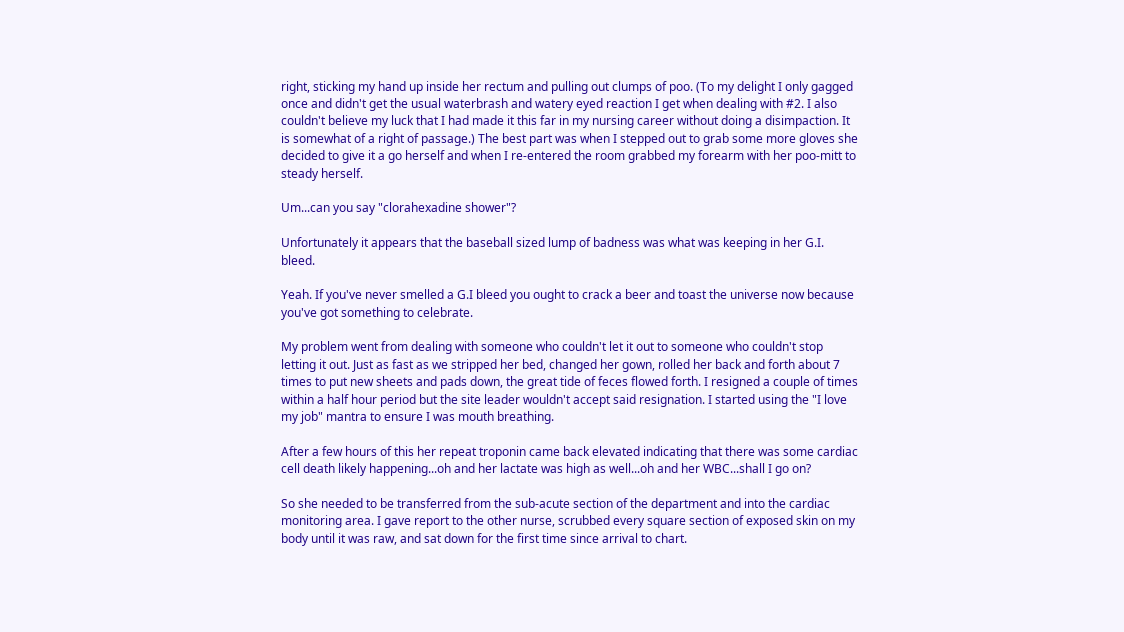right, sticking my hand up inside her rectum and pulling out clumps of poo. (To my delight I only gagged once and didn't get the usual waterbrash and watery eyed reaction I get when dealing with #2. I also couldn't believe my luck that I had made it this far in my nursing career without doing a disimpaction. It is somewhat of a right of passage.) The best part was when I stepped out to grab some more gloves she decided to give it a go herself and when I re-entered the room grabbed my forearm with her poo-mitt to steady herself.

Um...can you say "clorahexadine shower"?

Unfortunately it appears that the baseball sized lump of badness was what was keeping in her G.I. bleed.

Yeah. If you've never smelled a G.I bleed you ought to crack a beer and toast the universe now because you've got something to celebrate.

My problem went from dealing with someone who couldn't let it out to someone who couldn't stop letting it out. Just as fast as we stripped her bed, changed her gown, rolled her back and forth about 7 times to put new sheets and pads down, the great tide of feces flowed forth. I resigned a couple of times within a half hour period but the site leader wouldn't accept said resignation. I started using the "I love my job" mantra to ensure I was mouth breathing.

After a few hours of this her repeat troponin came back elevated indicating that there was some cardiac cell death likely happening...oh and her lactate was high as well...oh and her WBC...shall I go on?

So she needed to be transferred from the sub-acute section of the department and into the cardiac monitoring area. I gave report to the other nurse, scrubbed every square section of exposed skin on my body until it was raw, and sat down for the first time since arrival to chart.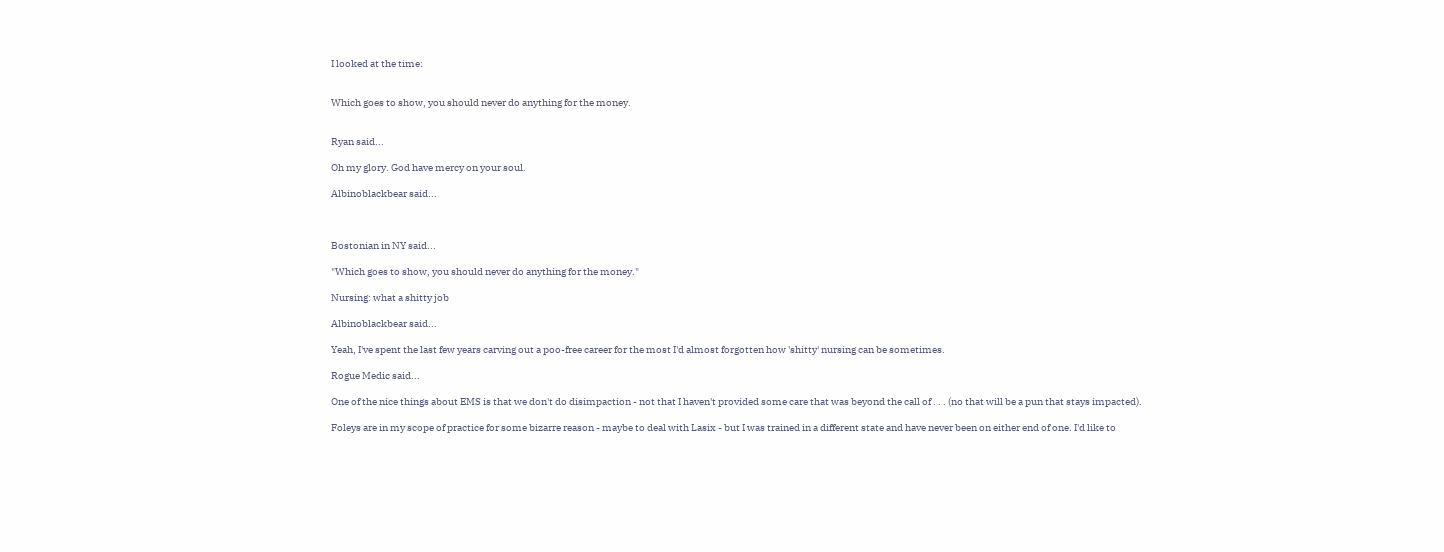I looked at the time:


Which goes to show, you should never do anything for the money.


Ryan said...

Oh my glory. God have mercy on your soul.

Albinoblackbear said...



Bostonian in NY said...

"Which goes to show, you should never do anything for the money."

Nursing: what a shitty job

Albinoblackbear said...

Yeah, I've spent the last few years carving out a poo-free career for the most I'd almost forgotten how 'shitty' nursing can be sometimes.

Rogue Medic said...

One of the nice things about EMS is that we don't do disimpaction - not that I haven't provided some care that was beyond the call of . . . (no that will be a pun that stays impacted).

Foleys are in my scope of practice for some bizarre reason - maybe to deal with Lasix - but I was trained in a different state and have never been on either end of one. I'd like to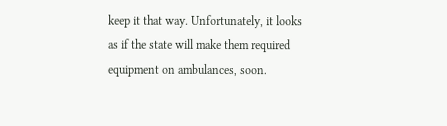keep it that way. Unfortunately, it looks as if the state will make them required equipment on ambulances, soon.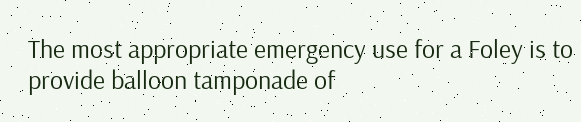The most appropriate emergency use for a Foley is to provide balloon tamponade of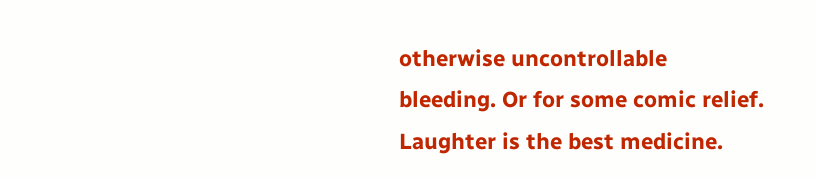otherwise uncontrollable bleeding. Or for some comic relief. Laughter is the best medicine.